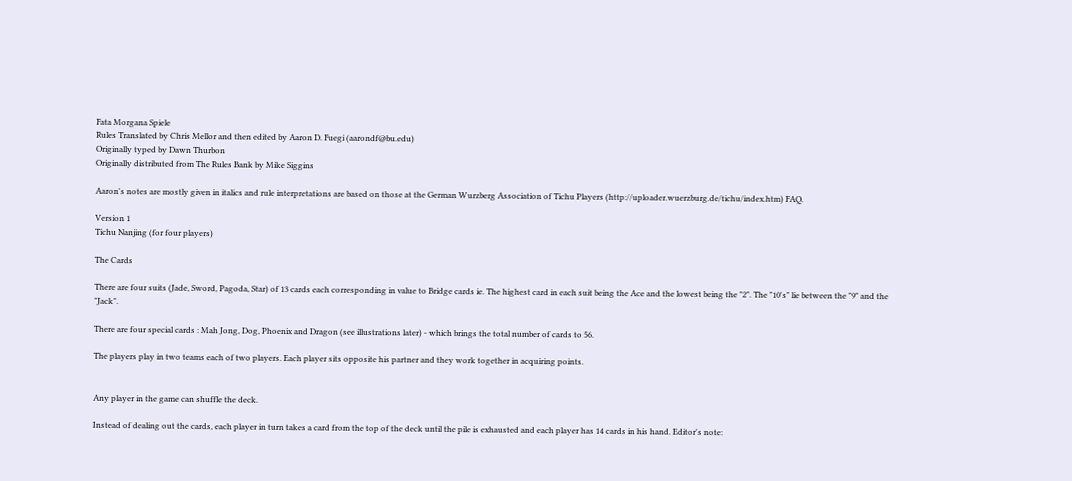Fata Morgana Spiele
Rules Translated by Chris Mellor and then edited by Aaron D. Fuegi (aarondf@bu.edu)
Originally typed by Dawn Thurbon
Originally distributed from The Rules Bank by Mike Siggins

Aaron's notes are mostly given in italics and rule interpretations are based on those at the German Wurzberg Association of Tichu Players (http://uploader.wuerzburg.de/tichu/index.htm) FAQ.

Version 1
Tichu Nanjing (for four players)

The Cards

There are four suits (Jade, Sword, Pagoda, Star) of 13 cards each corresponding in value to Bridge cards ie. The highest card in each suit being the Ace and the lowest being the "2". The "10's" lie between the "9" and the "Jack".

There are four special cards : Mah Jong, Dog, Phoenix and Dragon (see illustrations later) - which brings the total number of cards to 56.

The players play in two teams each of two players. Each player sits opposite his partner and they work together in acquiring points.


Any player in the game can shuffle the deck.

Instead of dealing out the cards, each player in turn takes a card from the top of the deck until the pile is exhausted and each player has 14 cards in his hand. Editor's note: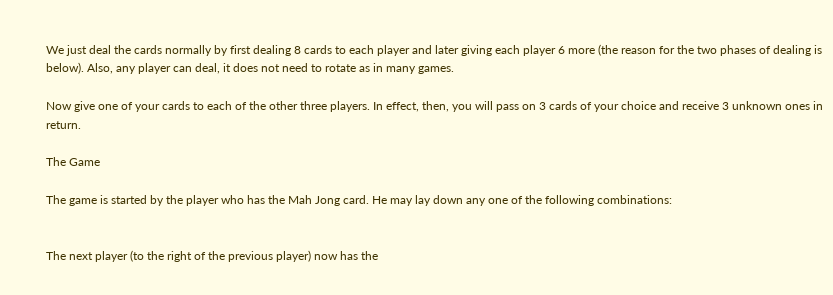We just deal the cards normally by first dealing 8 cards to each player and later giving each player 6 more (the reason for the two phases of dealing is below). Also, any player can deal, it does not need to rotate as in many games.

Now give one of your cards to each of the other three players. In effect, then, you will pass on 3 cards of your choice and receive 3 unknown ones in return.

The Game

The game is started by the player who has the Mah Jong card. He may lay down any one of the following combinations:


The next player (to the right of the previous player) now has the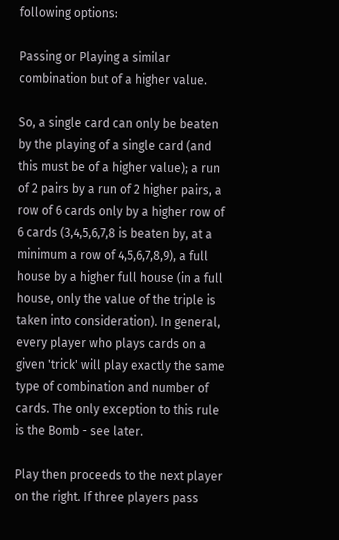following options:

Passing or Playing a similar combination but of a higher value.

So, a single card can only be beaten by the playing of a single card (and this must be of a higher value); a run of 2 pairs by a run of 2 higher pairs, a row of 6 cards only by a higher row of 6 cards (3,4,5,6,7,8 is beaten by, at a minimum a row of 4,5,6,7,8,9), a full house by a higher full house (in a full house, only the value of the triple is taken into consideration). In general, every player who plays cards on a given 'trick' will play exactly the same type of combination and number of cards. The only exception to this rule is the Bomb - see later.

Play then proceeds to the next player on the right. If three players pass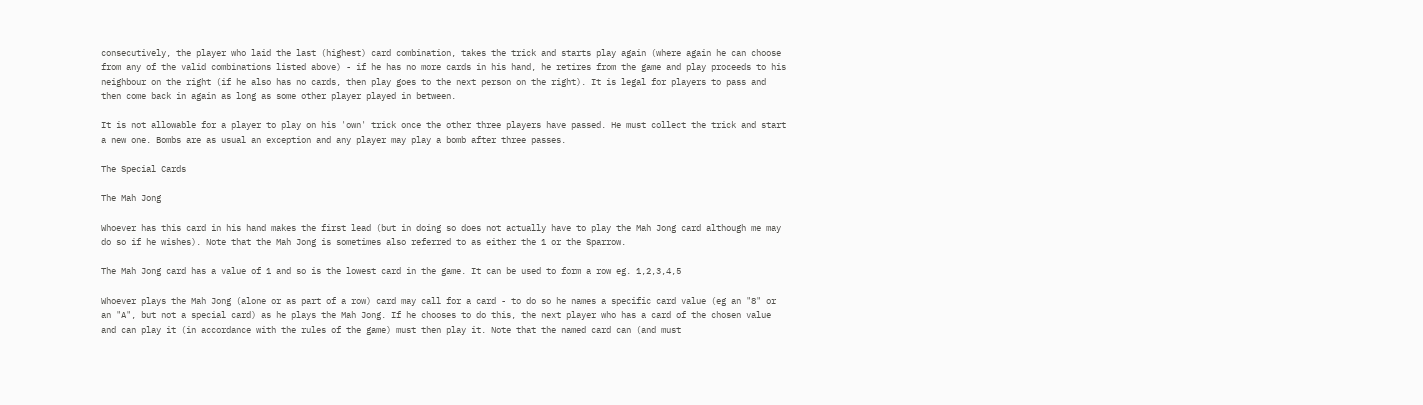consecutively, the player who laid the last (highest) card combination, takes the trick and starts play again (where again he can choose from any of the valid combinations listed above) - if he has no more cards in his hand, he retires from the game and play proceeds to his neighbour on the right (if he also has no cards, then play goes to the next person on the right). It is legal for players to pass and then come back in again as long as some other player played in between.

It is not allowable for a player to play on his 'own' trick once the other three players have passed. He must collect the trick and start a new one. Bombs are as usual an exception and any player may play a bomb after three passes.

The Special Cards

The Mah Jong

Whoever has this card in his hand makes the first lead (but in doing so does not actually have to play the Mah Jong card although me may do so if he wishes). Note that the Mah Jong is sometimes also referred to as either the 1 or the Sparrow.

The Mah Jong card has a value of 1 and so is the lowest card in the game. It can be used to form a row eg. 1,2,3,4,5

Whoever plays the Mah Jong (alone or as part of a row) card may call for a card - to do so he names a specific card value (eg an "8" or an "A", but not a special card) as he plays the Mah Jong. If he chooses to do this, the next player who has a card of the chosen value and can play it (in accordance with the rules of the game) must then play it. Note that the named card can (and must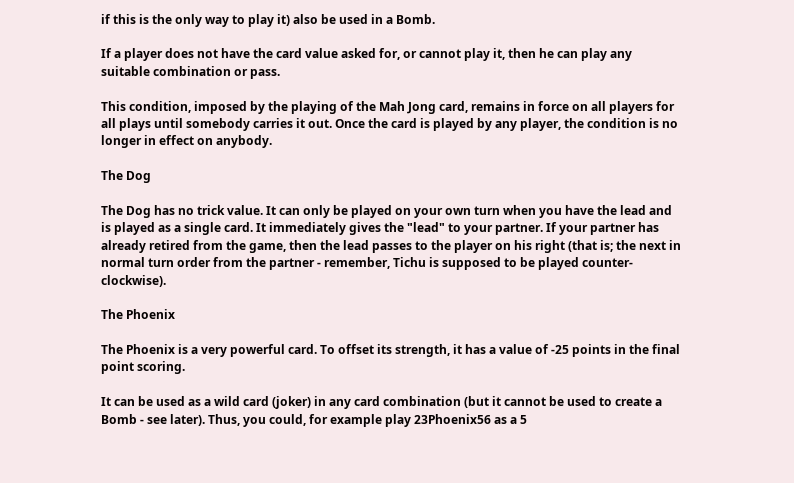if this is the only way to play it) also be used in a Bomb.

If a player does not have the card value asked for, or cannot play it, then he can play any suitable combination or pass.

This condition, imposed by the playing of the Mah Jong card, remains in force on all players for all plays until somebody carries it out. Once the card is played by any player, the condition is no longer in effect on anybody.

The Dog

The Dog has no trick value. It can only be played on your own turn when you have the lead and is played as a single card. It immediately gives the "lead" to your partner. If your partner has already retired from the game, then the lead passes to the player on his right (that is; the next in normal turn order from the partner - remember, Tichu is supposed to be played counter-clockwise).

The Phoenix

The Phoenix is a very powerful card. To offset its strength, it has a value of -25 points in the final point scoring.

It can be used as a wild card (joker) in any card combination (but it cannot be used to create a Bomb - see later). Thus, you could, for example play 23Phoenix56 as a 5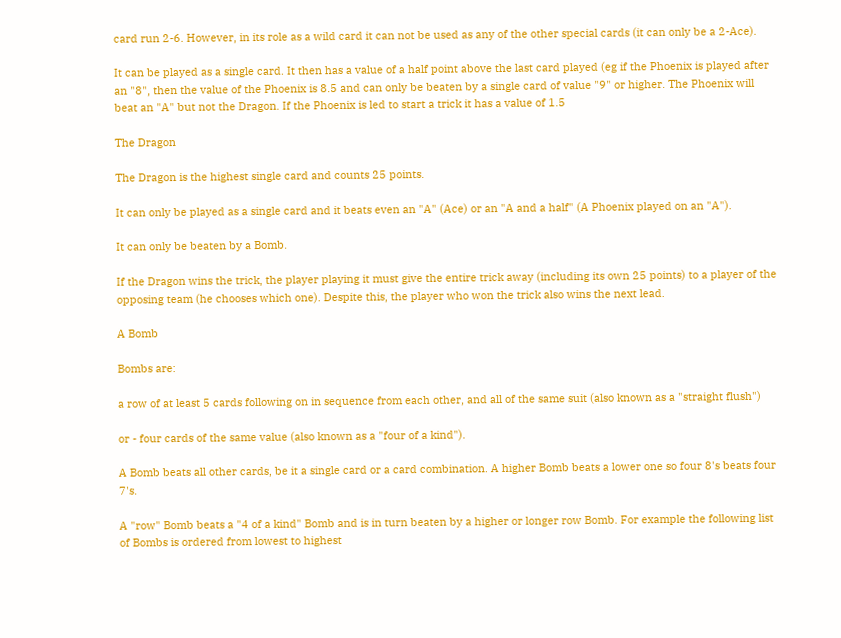card run 2-6. However, in its role as a wild card it can not be used as any of the other special cards (it can only be a 2-Ace).

It can be played as a single card. It then has a value of a half point above the last card played (eg if the Phoenix is played after an "8", then the value of the Phoenix is 8.5 and can only be beaten by a single card of value "9" or higher. The Phoenix will beat an "A" but not the Dragon. If the Phoenix is led to start a trick it has a value of 1.5

The Dragon

The Dragon is the highest single card and counts 25 points.

It can only be played as a single card and it beats even an "A" (Ace) or an "A and a half" (A Phoenix played on an "A").

It can only be beaten by a Bomb.

If the Dragon wins the trick, the player playing it must give the entire trick away (including its own 25 points) to a player of the opposing team (he chooses which one). Despite this, the player who won the trick also wins the next lead.

A Bomb

Bombs are:

a row of at least 5 cards following on in sequence from each other, and all of the same suit (also known as a "straight flush")

or - four cards of the same value (also known as a "four of a kind").

A Bomb beats all other cards, be it a single card or a card combination. A higher Bomb beats a lower one so four 8's beats four 7's.

A "row" Bomb beats a "4 of a kind" Bomb and is in turn beaten by a higher or longer row Bomb. For example the following list of Bombs is ordered from lowest to highest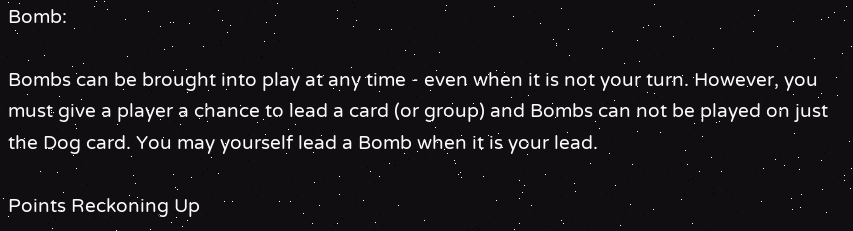Bomb:

Bombs can be brought into play at any time - even when it is not your turn. However, you must give a player a chance to lead a card (or group) and Bombs can not be played on just the Dog card. You may yourself lead a Bomb when it is your lead.

Points Reckoning Up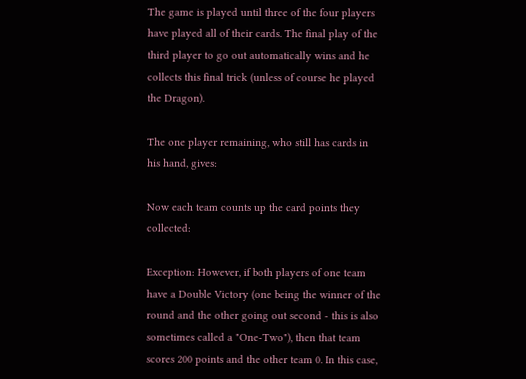The game is played until three of the four players have played all of their cards. The final play of the third player to go out automatically wins and he collects this final trick (unless of course he played the Dragon).

The one player remaining, who still has cards in his hand, gives:

Now each team counts up the card points they collected:

Exception: However, if both players of one team have a Double Victory (one being the winner of the round and the other going out second - this is also sometimes called a "One-Two"), then that team scores 200 points and the other team 0. In this case,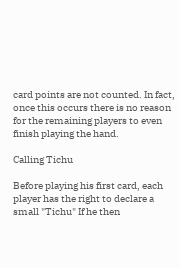card points are not counted. In fact, once this occurs there is no reason for the remaining players to even finish playing the hand.

Calling Tichu

Before playing his first card, each player has the right to declare a small "Tichu" If he then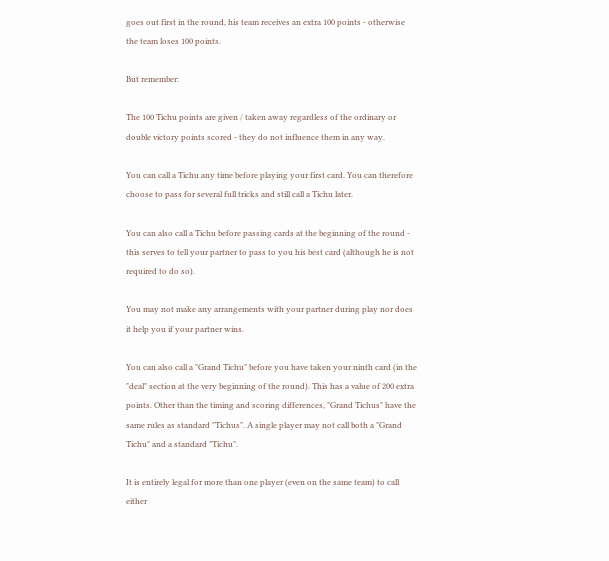goes out first in the round, his team receives an extra 100 points - otherwise the team loses 100 points.

But remember:

The 100 Tichu points are given / taken away regardless of the ordinary or double victory points scored - they do not influence them in any way.

You can call a Tichu any time before playing your first card. You can therefore choose to pass for several full tricks and still call a Tichu later.

You can also call a Tichu before passing cards at the beginning of the round - this serves to tell your partner to pass to you his best card (although he is not required to do so).

You may not make any arrangements with your partner during play nor does it help you if your partner wins.

You can also call a "Grand Tichu" before you have taken your ninth card (in the "deal" section at the very beginning of the round). This has a value of 200 extra points. Other than the timing and scoring differences, "Grand Tichus" have the same rules as standard "Tichus". A single player may not call both a "Grand Tichu" and a standard "Tichu".

It is entirely legal for more than one player (even on the same team) to call either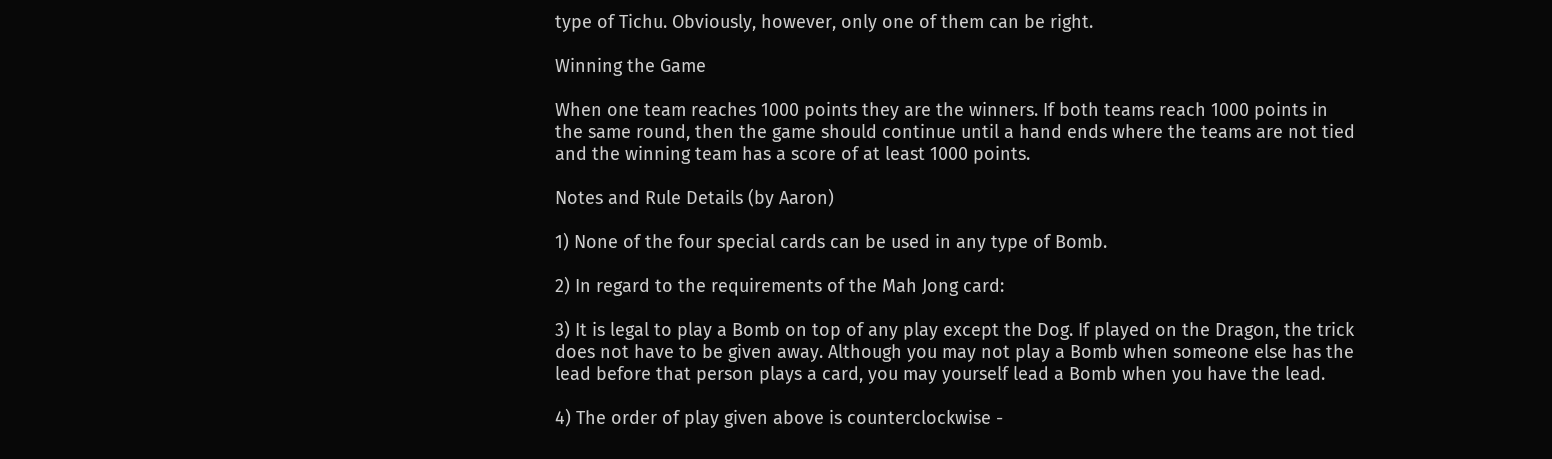type of Tichu. Obviously, however, only one of them can be right.

Winning the Game

When one team reaches 1000 points they are the winners. If both teams reach 1000 points in the same round, then the game should continue until a hand ends where the teams are not tied and the winning team has a score of at least 1000 points.

Notes and Rule Details (by Aaron)

1) None of the four special cards can be used in any type of Bomb.

2) In regard to the requirements of the Mah Jong card:

3) It is legal to play a Bomb on top of any play except the Dog. If played on the Dragon, the trick does not have to be given away. Although you may not play a Bomb when someone else has the lead before that person plays a card, you may yourself lead a Bomb when you have the lead.

4) The order of play given above is counterclockwise -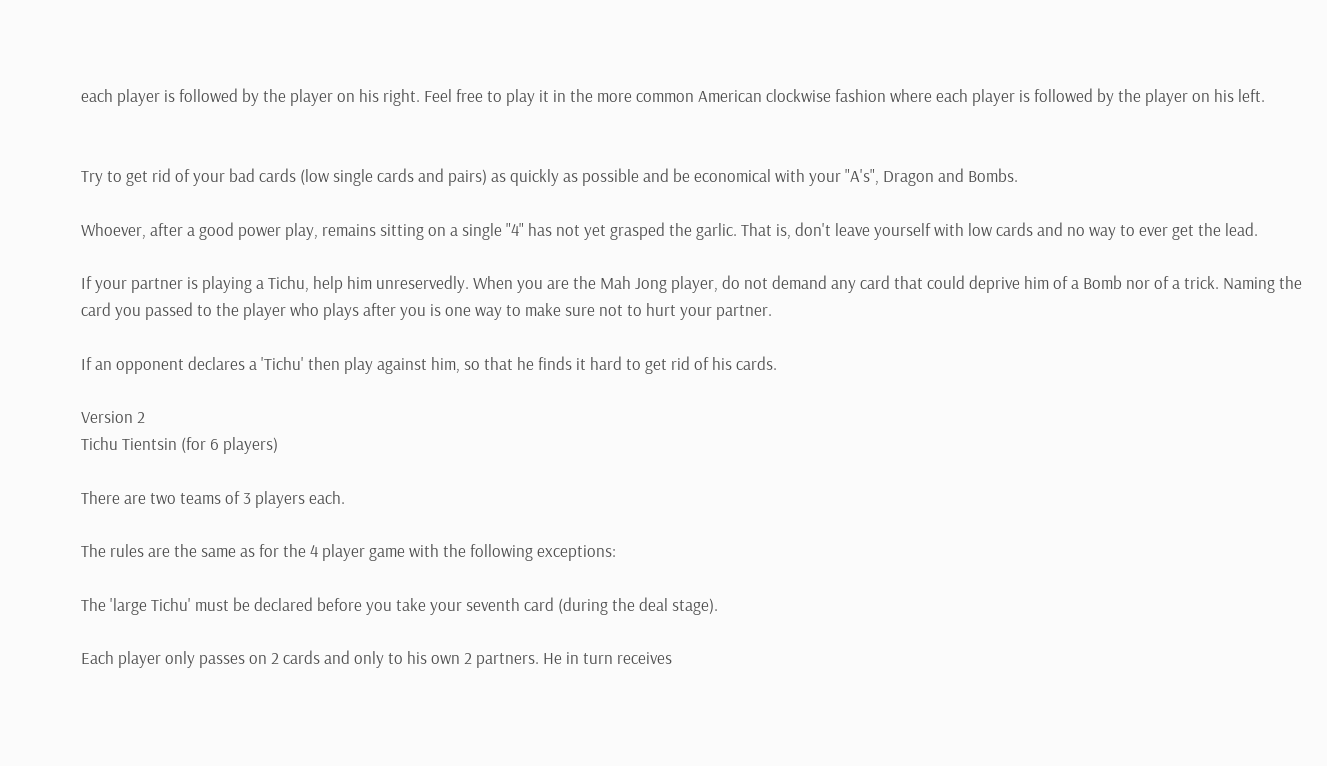each player is followed by the player on his right. Feel free to play it in the more common American clockwise fashion where each player is followed by the player on his left.


Try to get rid of your bad cards (low single cards and pairs) as quickly as possible and be economical with your "A's", Dragon and Bombs.

Whoever, after a good power play, remains sitting on a single "4" has not yet grasped the garlic. That is, don't leave yourself with low cards and no way to ever get the lead.

If your partner is playing a Tichu, help him unreservedly. When you are the Mah Jong player, do not demand any card that could deprive him of a Bomb nor of a trick. Naming the card you passed to the player who plays after you is one way to make sure not to hurt your partner.

If an opponent declares a 'Tichu' then play against him, so that he finds it hard to get rid of his cards.

Version 2
Tichu Tientsin (for 6 players)

There are two teams of 3 players each.

The rules are the same as for the 4 player game with the following exceptions:

The 'large Tichu' must be declared before you take your seventh card (during the deal stage).

Each player only passes on 2 cards and only to his own 2 partners. He in turn receives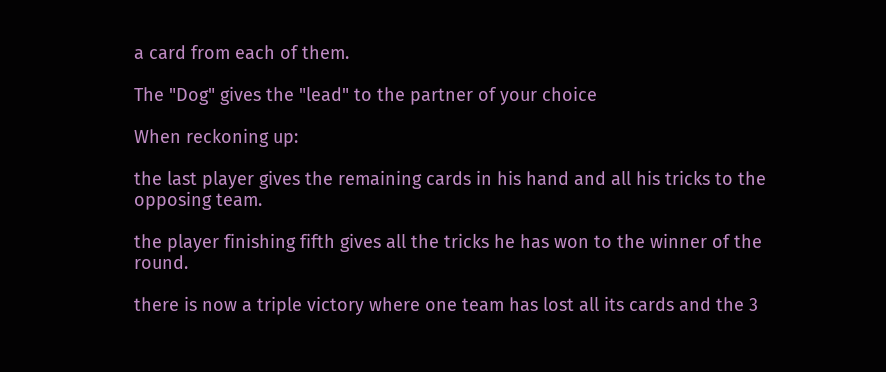a card from each of them.

The "Dog" gives the "lead" to the partner of your choice

When reckoning up:

the last player gives the remaining cards in his hand and all his tricks to the opposing team.

the player finishing fifth gives all the tricks he has won to the winner of the round.

there is now a triple victory where one team has lost all its cards and the 3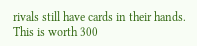rivals still have cards in their hands. This is worth 300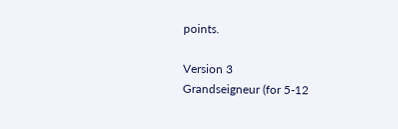points.

Version 3
Grandseigneur (for 5-12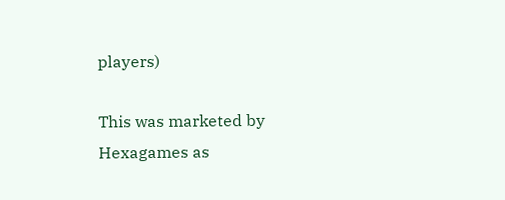players)

This was marketed by Hexagames as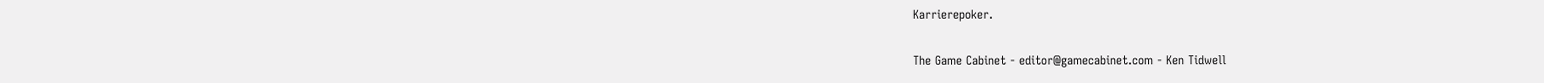Karrierepoker.

The Game Cabinet - editor@gamecabinet.com - Ken Tidwell